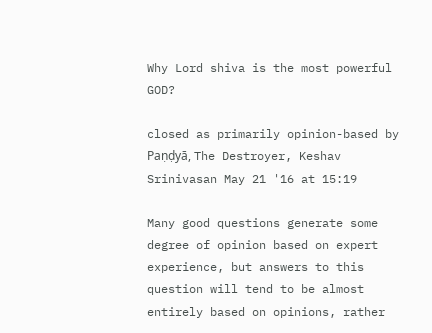Why Lord shiva is the most powerful GOD?

closed as primarily opinion-based by Paṇḍyā, The Destroyer, Keshav Srinivasan May 21 '16 at 15:19

Many good questions generate some degree of opinion based on expert experience, but answers to this question will tend to be almost entirely based on opinions, rather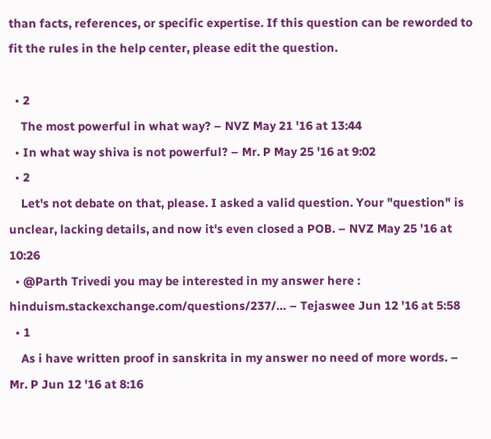than facts, references, or specific expertise. If this question can be reworded to fit the rules in the help center, please edit the question.

  • 2
    The most powerful in what way? – NVZ May 21 '16 at 13:44
  • In what way shiva is not powerful? – Mr. P May 25 '16 at 9:02
  • 2
    Let's not debate on that, please. I asked a valid question. Your "question" is unclear, lacking details, and now it's even closed a POB. – NVZ May 25 '16 at 10:26
  • @Parth Trivedi you may be interested in my answer here : hinduism.stackexchange.com/questions/237/… – Tejaswee Jun 12 '16 at 5:58
  • 1
    As i have written proof in sanskrita in my answer no need of more words. – Mr. P Jun 12 '16 at 8:16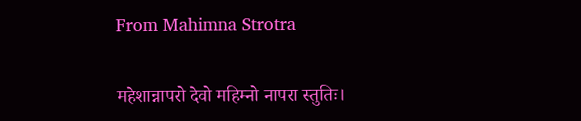From Mahimna Strotra

महेशान्नापरो देवो महिम्नो नापरा स्तुतिः।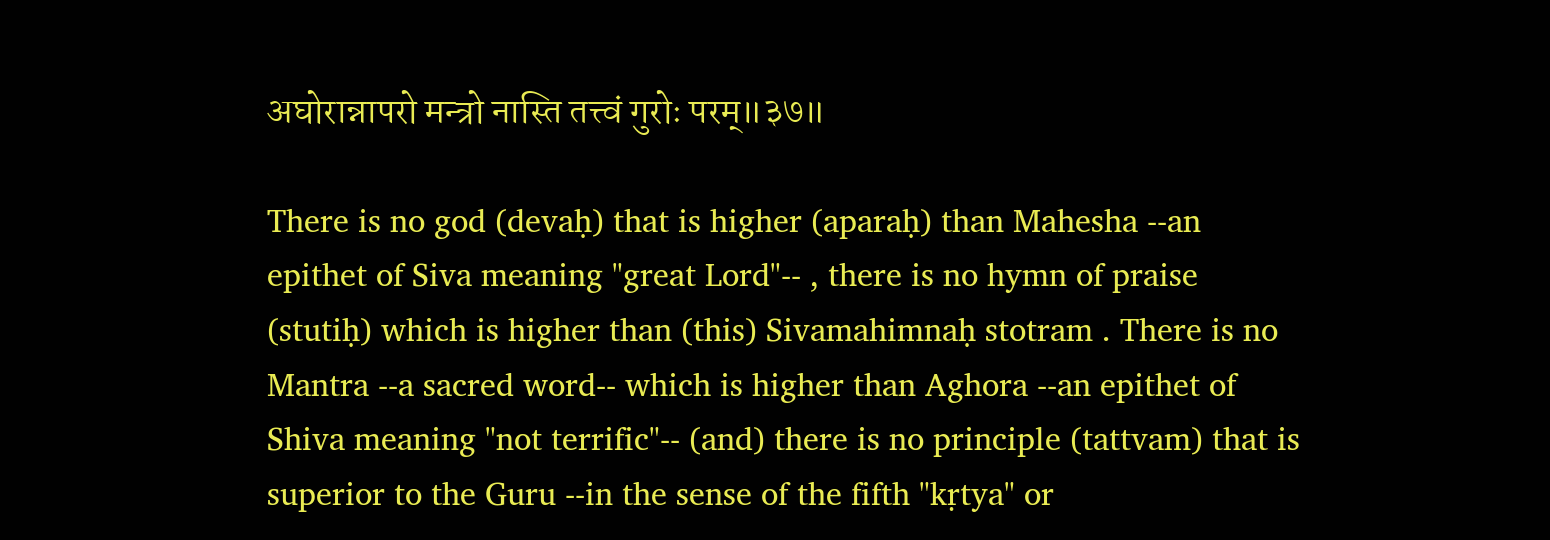अघोरान्नापरो मन्त्रो नास्ति तत्त्वं गुरोः परम्॥३७॥

There is no god (devaḥ) that is higher (aparaḥ) than Mahesha --an epithet of Siva meaning "great Lord"-- , there is no hymn of praise (stutiḥ) which is higher than (this) Sivamahimnaḥ stotram . There is no Mantra --a sacred word-- which is higher than Aghora --an epithet of Shiva meaning "not terrific"-- (and) there is no principle (tattvam) that is superior to the Guru --in the sense of the fifth "kṛtya" or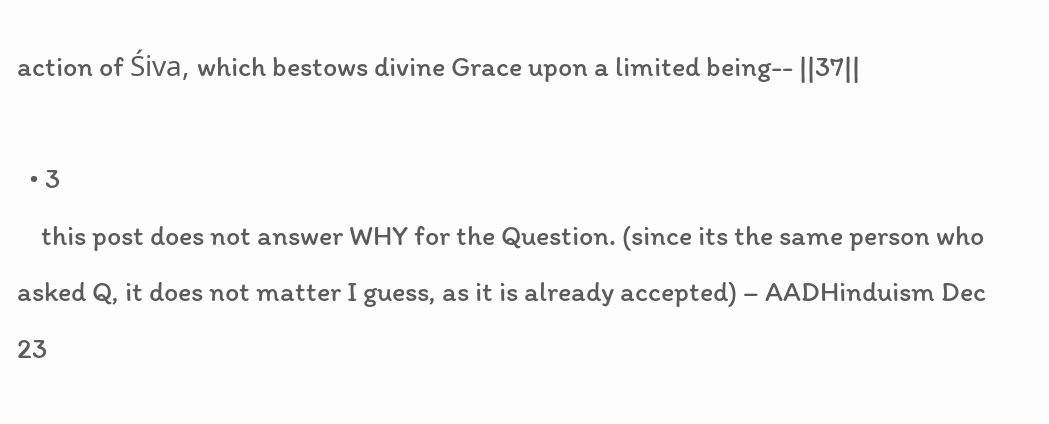action of Śiva, which bestows divine Grace upon a limited being-- ||37||

  • 3
    this post does not answer WHY for the Question. (since its the same person who asked Q, it does not matter I guess, as it is already accepted) – AADHinduism Dec 23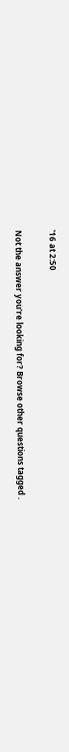'16 at 2:50

Not the answer you're looking for? Browse other questions tagged .